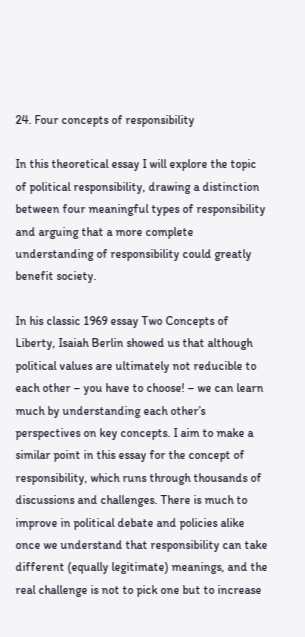24. Four concepts of responsibility

In this theoretical essay I will explore the topic of political responsibility, drawing a distinction between four meaningful types of responsibility and arguing that a more complete understanding of responsibility could greatly benefit society.

In his classic 1969 essay Two Concepts of Liberty, Isaiah Berlin showed us that although political values are ultimately not reducible to each other – you have to choose! – we can learn much by understanding each other’s perspectives on key concepts. I aim to make a similar point in this essay for the concept of responsibility, which runs through thousands of discussions and challenges. There is much to improve in political debate and policies alike once we understand that responsibility can take different (equally legitimate) meanings, and the real challenge is not to pick one but to increase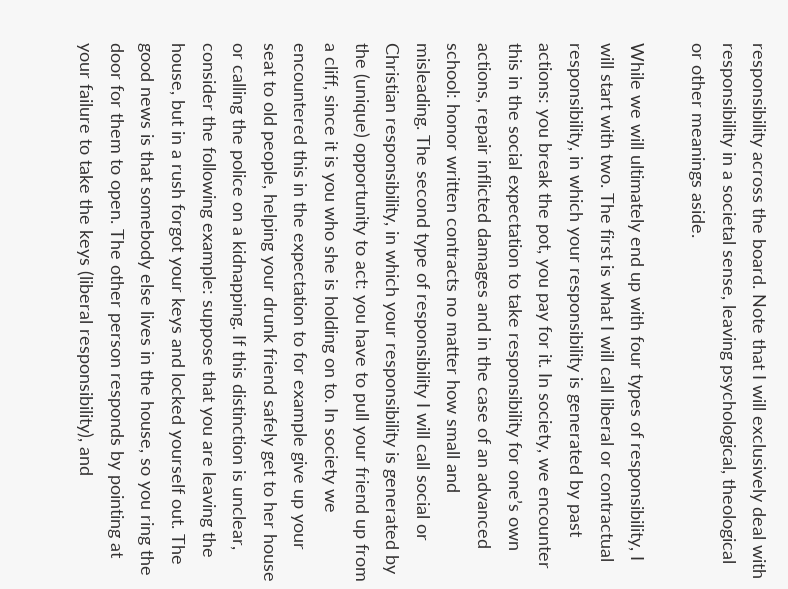responsibility across the board. Note that I will exclusively deal with responsibility in a societal sense, leaving psychological, theological or other meanings aside.

While we will ultimately end up with four types of responsibility, I will start with two. The first is what I will call liberal or contractual responsibility, in which your responsibility is generated by past actions: you break the pot, you pay for it. In society, we encounter this in the social expectation to take responsibility for one’s own actions, repair inflicted damages and in the case of an advanced school: honor written contracts no matter how small and misleading. The second type of responsibility I will call social or Christian responsibility, in which your responsibility is generated by the (unique) opportunity to act: you have to pull your friend up from a cliff, since it is you who she is holding on to. In society we encountered this in the expectation to for example give up your seat to old people, helping your drunk friend safely get to her house or calling the police on a kidnapping. If this distinction is unclear, consider the following example: suppose that you are leaving the house, but in a rush forgot your keys and locked yourself out. The good news is that somebody else lives in the house, so you ring the door for them to open. The other person responds by pointing at your failure to take the keys (liberal responsibility), and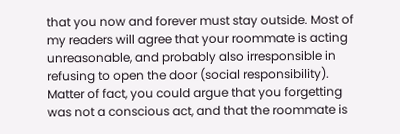that you now and forever must stay outside. Most of my readers will agree that your roommate is acting unreasonable, and probably also irresponsible in refusing to open the door (social responsibility). Matter of fact, you could argue that you forgetting was not a conscious act, and that the roommate is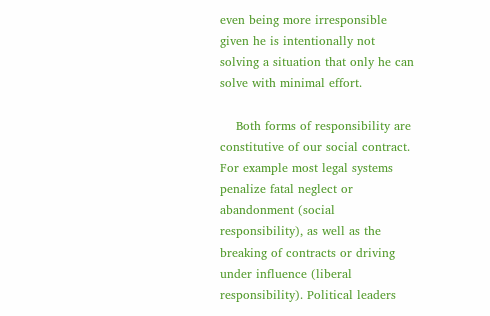even being more irresponsible given he is intentionally not solving a situation that only he can solve with minimal effort.

    Both forms of responsibility are constitutive of our social contract. For example most legal systems penalize fatal neglect or abandonment (social responsibility), as well as the breaking of contracts or driving under influence (liberal responsibility). Political leaders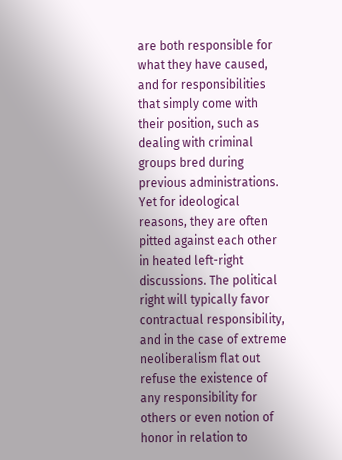are both responsible for what they have caused, and for responsibilities that simply come with their position, such as dealing with criminal groups bred during previous administrations. Yet for ideological reasons, they are often pitted against each other in heated left-right discussions. The political right will typically favor contractual responsibility, and in the case of extreme neoliberalism flat out refuse the existence of any responsibility for others or even notion of honor in relation to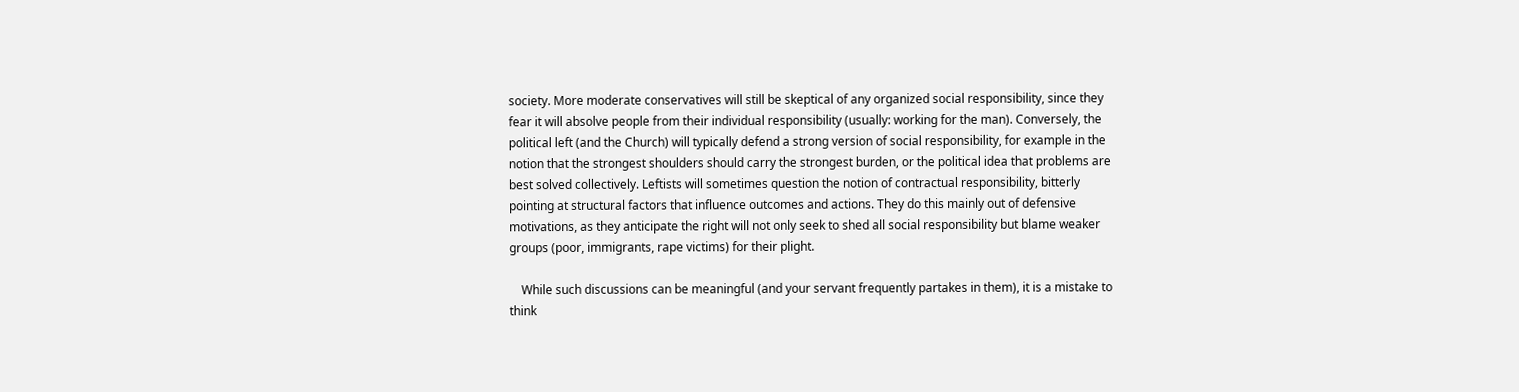society. More moderate conservatives will still be skeptical of any organized social responsibility, since they fear it will absolve people from their individual responsibility (usually: working for the man). Conversely, the political left (and the Church) will typically defend a strong version of social responsibility, for example in the notion that the strongest shoulders should carry the strongest burden, or the political idea that problems are best solved collectively. Leftists will sometimes question the notion of contractual responsibility, bitterly pointing at structural factors that influence outcomes and actions. They do this mainly out of defensive motivations, as they anticipate the right will not only seek to shed all social responsibility but blame weaker groups (poor, immigrants, rape victims) for their plight.

    While such discussions can be meaningful (and your servant frequently partakes in them), it is a mistake to think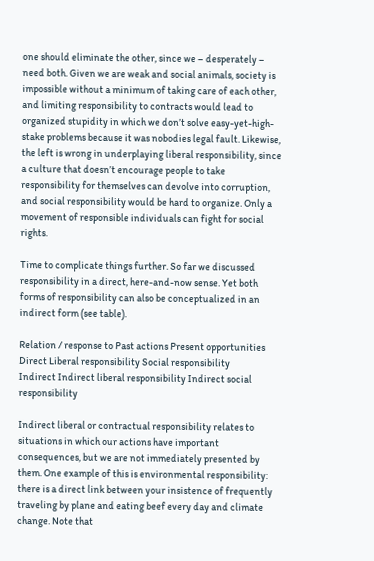one should eliminate the other, since we – desperately – need both. Given we are weak and social animals, society is impossible without a minimum of taking care of each other, and limiting responsibility to contracts would lead to organized stupidity in which we don’t solve easy-yet-high-stake problems because it was nobodies legal fault. Likewise, the left is wrong in underplaying liberal responsibility, since a culture that doesn’t encourage people to take responsibility for themselves can devolve into corruption, and social responsibility would be hard to organize. Only a movement of responsible individuals can fight for social rights.

Time to complicate things further. So far we discussed responsibility in a direct, here-and-now sense. Yet both forms of responsibility can also be conceptualized in an indirect form (see table).

Relation / response to Past actions Present opportunities
Direct Liberal responsibility Social responsibility
Indirect Indirect liberal responsibility Indirect social responsibility

Indirect liberal or contractual responsibility relates to situations in which our actions have important consequences, but we are not immediately presented by them. One example of this is environmental responsibility: there is a direct link between your insistence of frequently traveling by plane and eating beef every day and climate change. Note that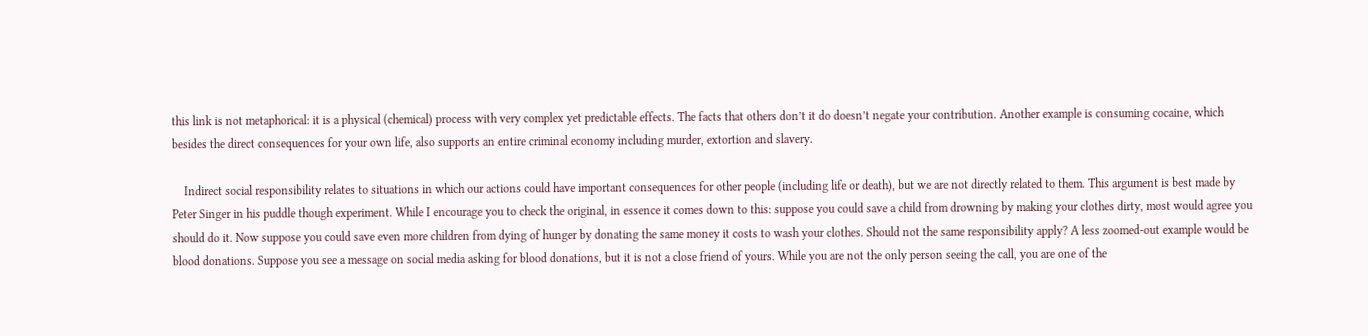this link is not metaphorical: it is a physical (chemical) process with very complex yet predictable effects. The facts that others don’t it do doesn’t negate your contribution. Another example is consuming cocaine, which besides the direct consequences for your own life, also supports an entire criminal economy including murder, extortion and slavery.

    Indirect social responsibility relates to situations in which our actions could have important consequences for other people (including life or death), but we are not directly related to them. This argument is best made by Peter Singer in his puddle though experiment. While I encourage you to check the original, in essence it comes down to this: suppose you could save a child from drowning by making your clothes dirty, most would agree you should do it. Now suppose you could save even more children from dying of hunger by donating the same money it costs to wash your clothes. Should not the same responsibility apply? A less zoomed-out example would be blood donations. Suppose you see a message on social media asking for blood donations, but it is not a close friend of yours. While you are not the only person seeing the call, you are one of the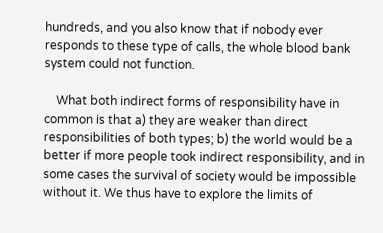hundreds, and you also know that if nobody ever responds to these type of calls, the whole blood bank system could not function.

    What both indirect forms of responsibility have in common is that a) they are weaker than direct responsibilities of both types; b) the world would be a better if more people took indirect responsibility, and in some cases the survival of society would be impossible without it. We thus have to explore the limits of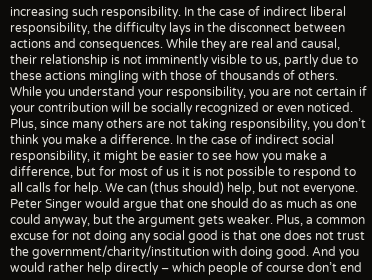increasing such responsibility. In the case of indirect liberal responsibility, the difficulty lays in the disconnect between actions and consequences. While they are real and causal, their relationship is not imminently visible to us, partly due to these actions mingling with those of thousands of others. While you understand your responsibility, you are not certain if your contribution will be socially recognized or even noticed. Plus, since many others are not taking responsibility, you don’t think you make a difference. In the case of indirect social responsibility, it might be easier to see how you make a difference, but for most of us it is not possible to respond to all calls for help. We can (thus should) help, but not everyone. Peter Singer would argue that one should do as much as one could anyway, but the argument gets weaker. Plus, a common excuse for not doing any social good is that one does not trust the government/charity/institution with doing good. And you would rather help directly – which people of course don’t end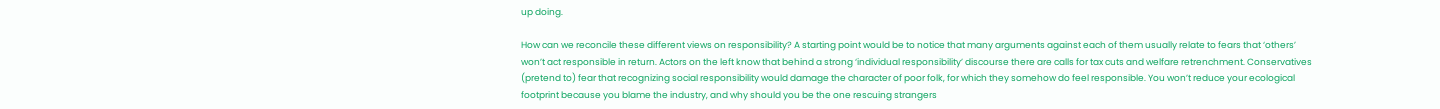up doing.

How can we reconcile these different views on responsibility? A starting point would be to notice that many arguments against each of them usually relate to fears that ‘others’ won’t act responsible in return. Actors on the left know that behind a strong ‘individual responsibility’ discourse there are calls for tax cuts and welfare retrenchment. Conservatives (pretend to) fear that recognizing social responsibility would damage the character of poor folk, for which they somehow do feel responsible. You won’t reduce your ecological footprint because you blame the industry, and why should you be the one rescuing strangers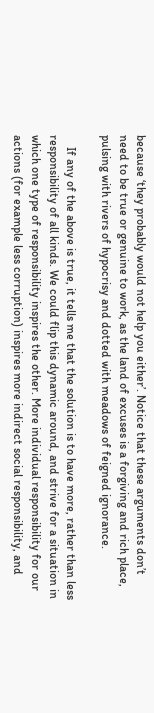because ‘they probably would not help you either’. Notice that these arguments don’t need to be true or genuine to work, as the land of excuses is a forgiving and rich place, pulsing with rivers of hypocrisy and dotted with meadows of feigned ignorance.

    If any of the above is true, it tells me that the solution is to have more, rather than less responsibility of all kinds. We could flip this dynamic around, and strive for a situation in which one type of responsibility inspires the other. More individual responsibility for our actions (for example less corruption) inspires more indirect social responsibility, and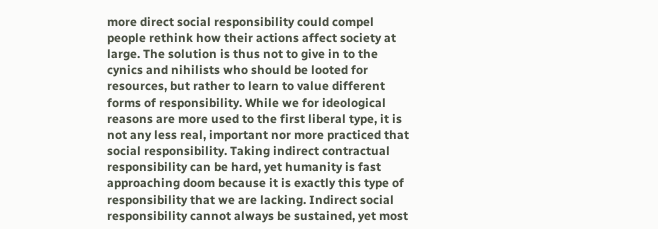more direct social responsibility could compel people rethink how their actions affect society at large. The solution is thus not to give in to the cynics and nihilists who should be looted for resources, but rather to learn to value different forms of responsibility. While we for ideological reasons are more used to the first liberal type, it is not any less real, important nor more practiced that social responsibility. Taking indirect contractual responsibility can be hard, yet humanity is fast approaching doom because it is exactly this type of responsibility that we are lacking. Indirect social responsibility cannot always be sustained, yet most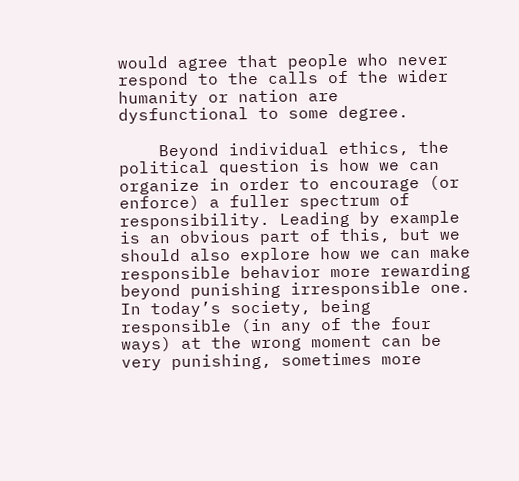would agree that people who never respond to the calls of the wider humanity or nation are dysfunctional to some degree.

    Beyond individual ethics, the political question is how we can organize in order to encourage (or enforce) a fuller spectrum of responsibility. Leading by example is an obvious part of this, but we should also explore how we can make responsible behavior more rewarding beyond punishing irresponsible one. In today’s society, being responsible (in any of the four ways) at the wrong moment can be very punishing, sometimes more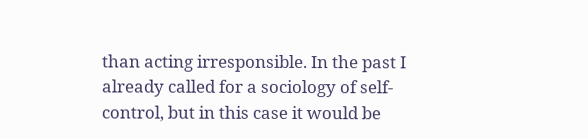than acting irresponsible. In the past I already called for a sociology of self-control, but in this case it would be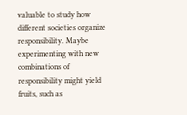valuable to study how different societies organize responsibility. Maybe experimenting with new combinations of responsibility might yield fruits, such as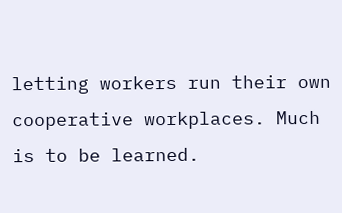letting workers run their own cooperative workplaces. Much is to be learned.